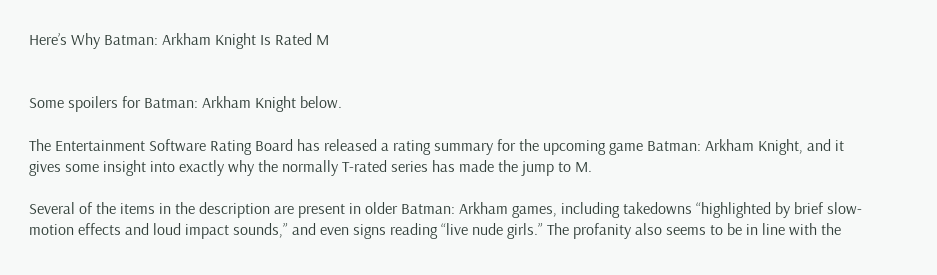Here’s Why Batman: Arkham Knight Is Rated M


Some spoilers for Batman: Arkham Knight below.

The Entertainment Software Rating Board has released a rating summary for the upcoming game Batman: Arkham Knight, and it gives some insight into exactly why the normally T-rated series has made the jump to M.

Several of the items in the description are present in older Batman: Arkham games, including takedowns “highlighted by brief slow-motion effects and loud impact sounds,” and even signs reading “live nude girls.” The profanity also seems to be in line with the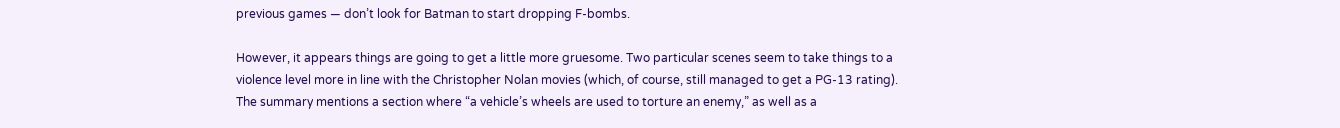previous games — don’t look for Batman to start dropping F-bombs.

However, it appears things are going to get a little more gruesome. Two particular scenes seem to take things to a violence level more in line with the Christopher Nolan movies (which, of course, still managed to get a PG-13 rating). The summary mentions a section where “a vehicle’s wheels are used to torture an enemy,” as well as a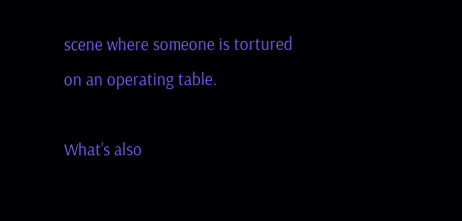scene where someone is tortured on an operating table.

What’s also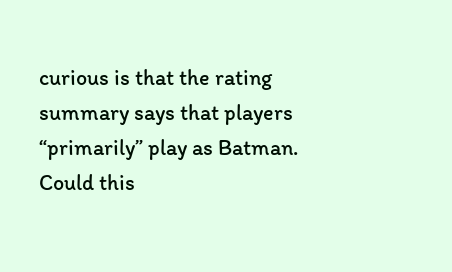curious is that the rating summary says that players “primarily” play as Batman. Could this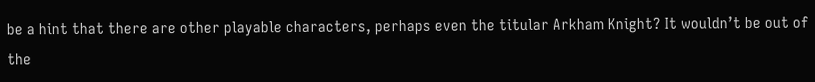be a hint that there are other playable characters, perhaps even the titular Arkham Knight? It wouldn’t be out of the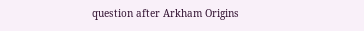question after Arkham Origins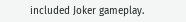included Joker gameplay.